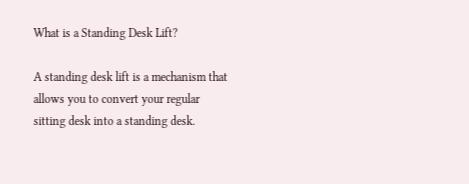What is a Standing Desk Lift?

A standing desk lift is a mechanism that allows you to convert your regular sitting desk into a standing desk.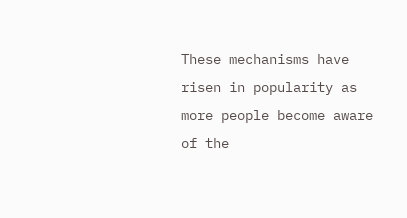These mechanisms have risen in popularity as more people become aware of the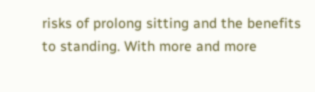risks of prolong sitting and the benefits to standing. With more and more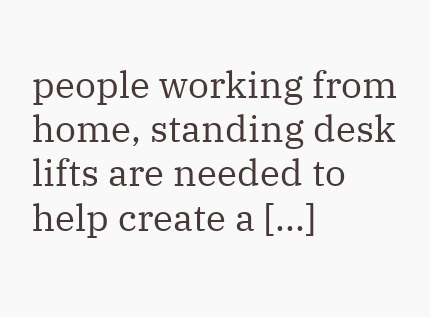people working from home, standing desk lifts are needed to help create a [...]